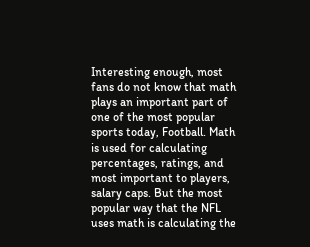Interesting enough, most fans do not know that math plays an important part of one of the most popular sports today, Football. Math is used for calculating percentages, ratings, and most important to players, salary caps. But the most popular way that the NFL uses math is calculating the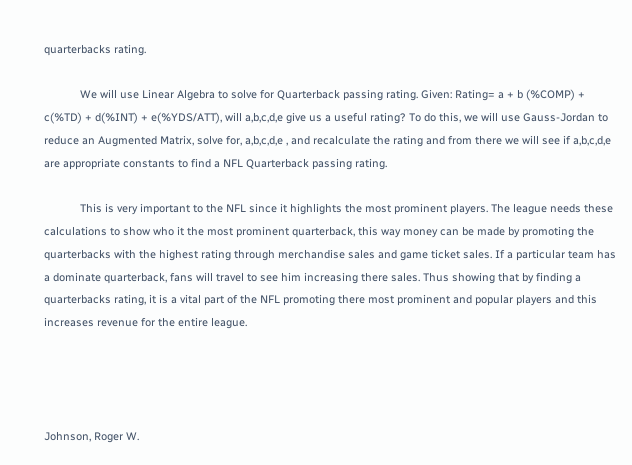quarterbacks rating.

            We will use Linear Algebra to solve for Quarterback passing rating. Given: Rating= a + b (%COMP) + c(%TD) + d(%INT) + e(%YDS/ATT), will a,b,c,d,e give us a useful rating? To do this, we will use Gauss-Jordan to reduce an Augmented Matrix, solve for, a,b,c,d,e , and recalculate the rating and from there we will see if a,b,c,d,e are appropriate constants to find a NFL Quarterback passing rating.

            This is very important to the NFL since it highlights the most prominent players. The league needs these calculations to show who it the most prominent quarterback, this way money can be made by promoting the quarterbacks with the highest rating through merchandise sales and game ticket sales. If a particular team has a dominate quarterback, fans will travel to see him increasing there sales. Thus showing that by finding a quarterbacks rating, it is a vital part of the NFL promoting there most prominent and popular players and this increases revenue for the entire league.




Johnson, Roger W.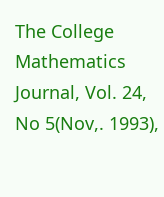The College Mathematics Journal, Vol. 24, No 5(Nov,. 1993),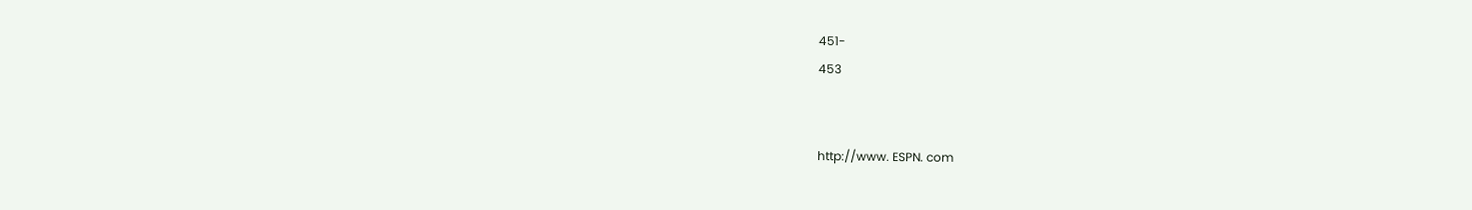451-                                                                                                                                                                                                                                                                                                                                                                                                                                                                                                453


http://www. ESPN. com